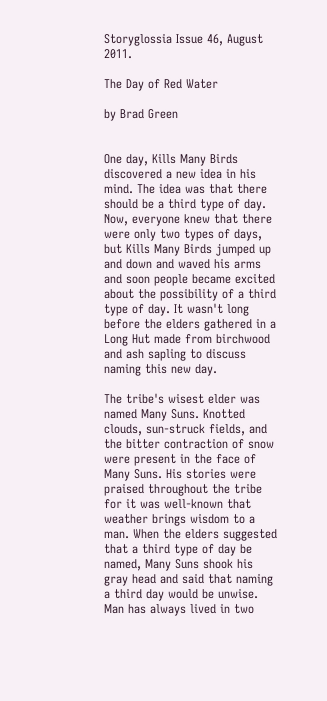Storyglossia Issue 46, August 2011.

The Day of Red Water

by Brad Green


One day, Kills Many Birds discovered a new idea in his mind. The idea was that there should be a third type of day. Now, everyone knew that there were only two types of days, but Kills Many Birds jumped up and down and waved his arms and soon people became excited about the possibility of a third type of day. It wasn't long before the elders gathered in a Long Hut made from birchwood and ash sapling to discuss naming this new day.

The tribe's wisest elder was named Many Suns. Knotted clouds, sun-struck fields, and the bitter contraction of snow were present in the face of Many Suns. His stories were praised throughout the tribe for it was well-known that weather brings wisdom to a man. When the elders suggested that a third type of day be named, Many Suns shook his gray head and said that naming a third day would be unwise. Man has always lived in two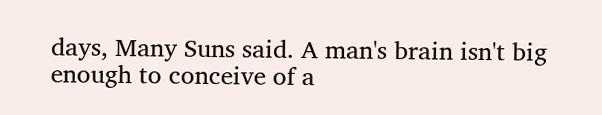days, Many Suns said. A man's brain isn't big enough to conceive of a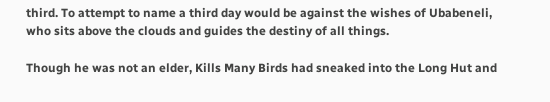third. To attempt to name a third day would be against the wishes of Ubabeneli, who sits above the clouds and guides the destiny of all things.

Though he was not an elder, Kills Many Birds had sneaked into the Long Hut and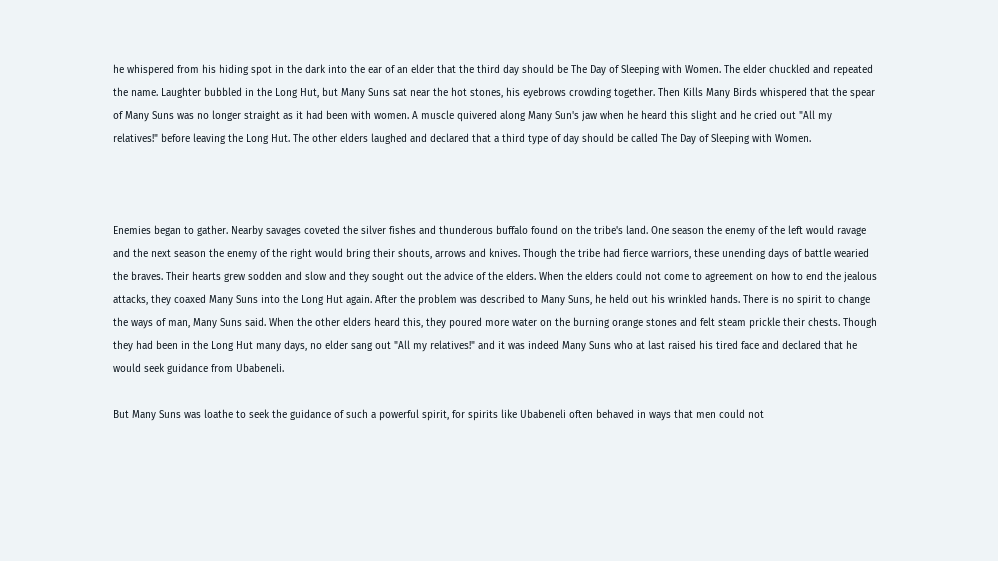he whispered from his hiding spot in the dark into the ear of an elder that the third day should be The Day of Sleeping with Women. The elder chuckled and repeated the name. Laughter bubbled in the Long Hut, but Many Suns sat near the hot stones, his eyebrows crowding together. Then Kills Many Birds whispered that the spear of Many Suns was no longer straight as it had been with women. A muscle quivered along Many Sun's jaw when he heard this slight and he cried out "All my relatives!" before leaving the Long Hut. The other elders laughed and declared that a third type of day should be called The Day of Sleeping with Women.



Enemies began to gather. Nearby savages coveted the silver fishes and thunderous buffalo found on the tribe's land. One season the enemy of the left would ravage and the next season the enemy of the right would bring their shouts, arrows and knives. Though the tribe had fierce warriors, these unending days of battle wearied the braves. Their hearts grew sodden and slow and they sought out the advice of the elders. When the elders could not come to agreement on how to end the jealous attacks, they coaxed Many Suns into the Long Hut again. After the problem was described to Many Suns, he held out his wrinkled hands. There is no spirit to change the ways of man, Many Suns said. When the other elders heard this, they poured more water on the burning orange stones and felt steam prickle their chests. Though they had been in the Long Hut many days, no elder sang out "All my relatives!" and it was indeed Many Suns who at last raised his tired face and declared that he would seek guidance from Ubabeneli.

But Many Suns was loathe to seek the guidance of such a powerful spirit, for spirits like Ubabeneli often behaved in ways that men could not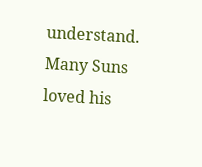understand. Many Suns loved his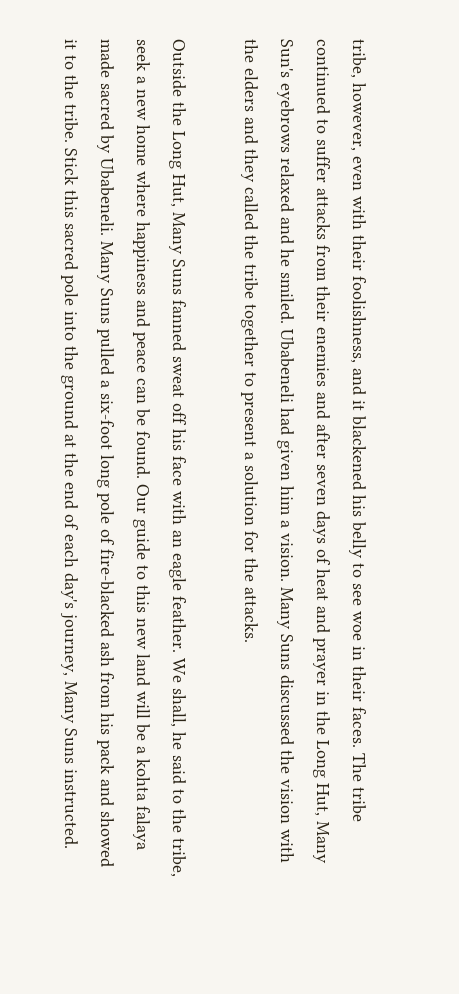tribe, however, even with their foolishness, and it blackened his belly to see woe in their faces. The tribe continued to suffer attacks from their enemies and after seven days of heat and prayer in the Long Hut, Many Sun's eyebrows relaxed and he smiled. Ubabeneli had given him a vision. Many Suns discussed the vision with the elders and they called the tribe together to present a solution for the attacks.

Outside the Long Hut, Many Suns fanned sweat off his face with an eagle feather. We shall, he said to the tribe, seek a new home where happiness and peace can be found. Our guide to this new land will be a kohta falaya made sacred by Ubabeneli. Many Suns pulled a six-foot long pole of fire-blacked ash from his pack and showed it to the tribe. Stick this sacred pole into the ground at the end of each day's journey, Many Suns instructed.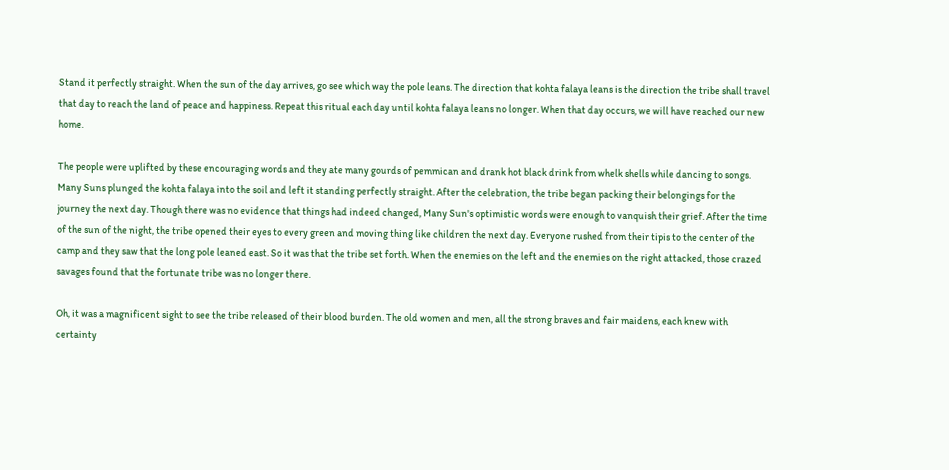Stand it perfectly straight. When the sun of the day arrives, go see which way the pole leans. The direction that kohta falaya leans is the direction the tribe shall travel that day to reach the land of peace and happiness. Repeat this ritual each day until kohta falaya leans no longer. When that day occurs, we will have reached our new home.

The people were uplifted by these encouraging words and they ate many gourds of pemmican and drank hot black drink from whelk shells while dancing to songs. Many Suns plunged the kohta falaya into the soil and left it standing perfectly straight. After the celebration, the tribe began packing their belongings for the journey the next day. Though there was no evidence that things had indeed changed, Many Sun's optimistic words were enough to vanquish their grief. After the time of the sun of the night, the tribe opened their eyes to every green and moving thing like children the next day. Everyone rushed from their tipis to the center of the camp and they saw that the long pole leaned east. So it was that the tribe set forth. When the enemies on the left and the enemies on the right attacked, those crazed savages found that the fortunate tribe was no longer there.

Oh, it was a magnificent sight to see the tribe released of their blood burden. The old women and men, all the strong braves and fair maidens, each knew with certainty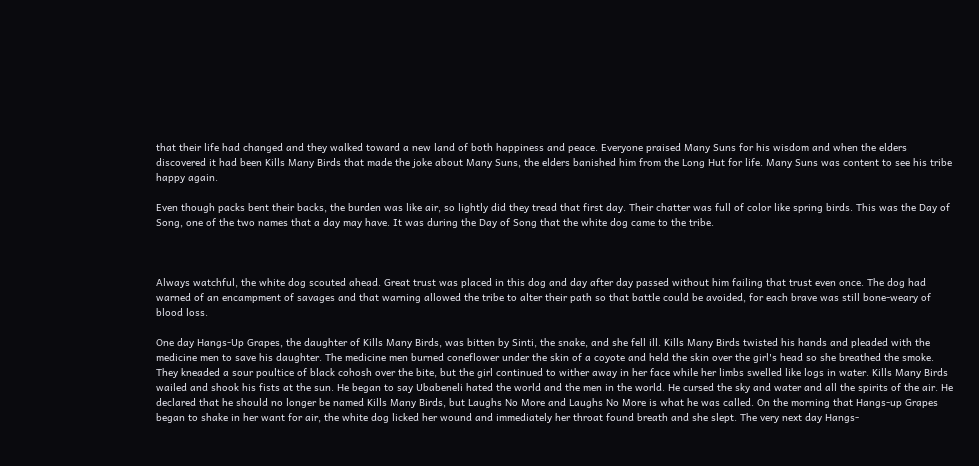that their life had changed and they walked toward a new land of both happiness and peace. Everyone praised Many Suns for his wisdom and when the elders discovered it had been Kills Many Birds that made the joke about Many Suns, the elders banished him from the Long Hut for life. Many Suns was content to see his tribe happy again.

Even though packs bent their backs, the burden was like air, so lightly did they tread that first day. Their chatter was full of color like spring birds. This was the Day of Song, one of the two names that a day may have. It was during the Day of Song that the white dog came to the tribe.



Always watchful, the white dog scouted ahead. Great trust was placed in this dog and day after day passed without him failing that trust even once. The dog had warned of an encampment of savages and that warning allowed the tribe to alter their path so that battle could be avoided, for each brave was still bone-weary of blood loss.

One day Hangs-Up Grapes, the daughter of Kills Many Birds, was bitten by Sinti, the snake, and she fell ill. Kills Many Birds twisted his hands and pleaded with the medicine men to save his daughter. The medicine men burned coneflower under the skin of a coyote and held the skin over the girl's head so she breathed the smoke. They kneaded a sour poultice of black cohosh over the bite, but the girl continued to wither away in her face while her limbs swelled like logs in water. Kills Many Birds wailed and shook his fists at the sun. He began to say Ubabeneli hated the world and the men in the world. He cursed the sky and water and all the spirits of the air. He declared that he should no longer be named Kills Many Birds, but Laughs No More and Laughs No More is what he was called. On the morning that Hangs-up Grapes began to shake in her want for air, the white dog licked her wound and immediately her throat found breath and she slept. The very next day Hangs-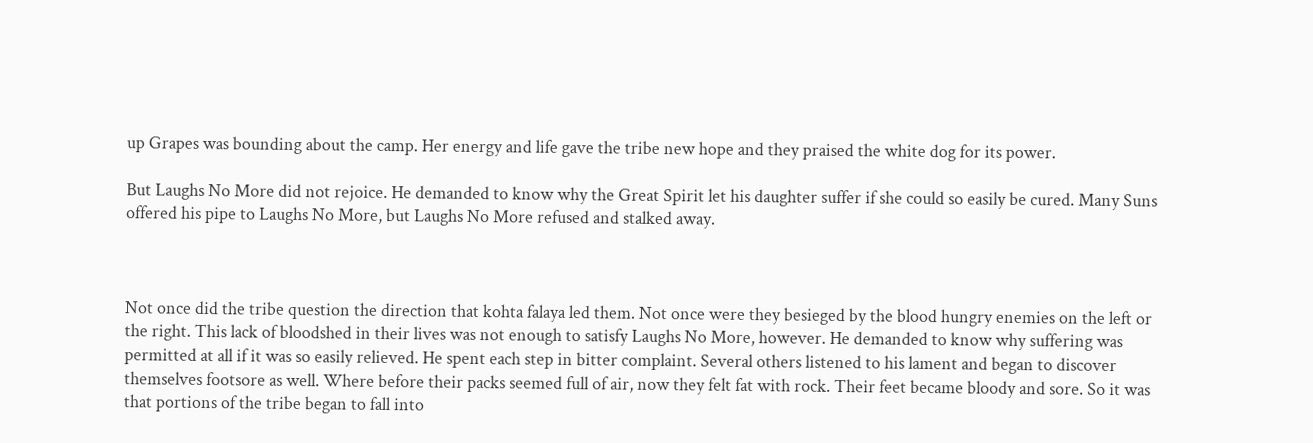up Grapes was bounding about the camp. Her energy and life gave the tribe new hope and they praised the white dog for its power.

But Laughs No More did not rejoice. He demanded to know why the Great Spirit let his daughter suffer if she could so easily be cured. Many Suns offered his pipe to Laughs No More, but Laughs No More refused and stalked away.



Not once did the tribe question the direction that kohta falaya led them. Not once were they besieged by the blood hungry enemies on the left or the right. This lack of bloodshed in their lives was not enough to satisfy Laughs No More, however. He demanded to know why suffering was permitted at all if it was so easily relieved. He spent each step in bitter complaint. Several others listened to his lament and began to discover themselves footsore as well. Where before their packs seemed full of air, now they felt fat with rock. Their feet became bloody and sore. So it was that portions of the tribe began to fall into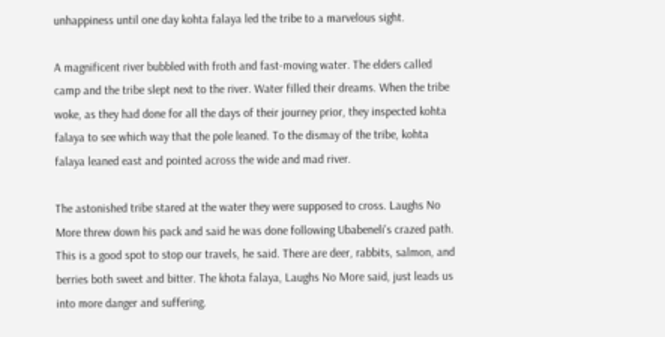unhappiness until one day kohta falaya led the tribe to a marvelous sight.

A magnificent river bubbled with froth and fast-moving water. The elders called camp and the tribe slept next to the river. Water filled their dreams. When the tribe woke, as they had done for all the days of their journey prior, they inspected kohta falaya to see which way that the pole leaned. To the dismay of the tribe, kohta falaya leaned east and pointed across the wide and mad river.

The astonished tribe stared at the water they were supposed to cross. Laughs No More threw down his pack and said he was done following Ubabeneli's crazed path. This is a good spot to stop our travels, he said. There are deer, rabbits, salmon, and berries both sweet and bitter. The khota falaya, Laughs No More said, just leads us into more danger and suffering.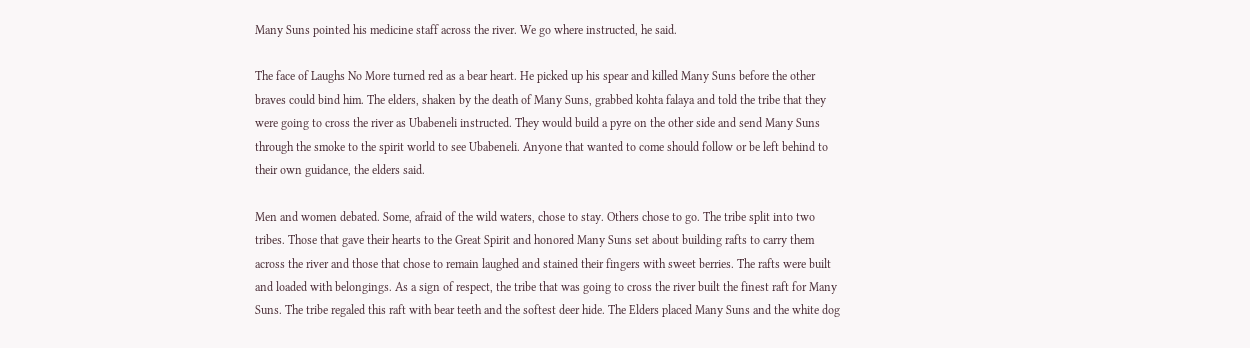Many Suns pointed his medicine staff across the river. We go where instructed, he said.

The face of Laughs No More turned red as a bear heart. He picked up his spear and killed Many Suns before the other braves could bind him. The elders, shaken by the death of Many Suns, grabbed kohta falaya and told the tribe that they were going to cross the river as Ubabeneli instructed. They would build a pyre on the other side and send Many Suns through the smoke to the spirit world to see Ubabeneli. Anyone that wanted to come should follow or be left behind to their own guidance, the elders said.

Men and women debated. Some, afraid of the wild waters, chose to stay. Others chose to go. The tribe split into two tribes. Those that gave their hearts to the Great Spirit and honored Many Suns set about building rafts to carry them across the river and those that chose to remain laughed and stained their fingers with sweet berries. The rafts were built and loaded with belongings. As a sign of respect, the tribe that was going to cross the river built the finest raft for Many Suns. The tribe regaled this raft with bear teeth and the softest deer hide. The Elders placed Many Suns and the white dog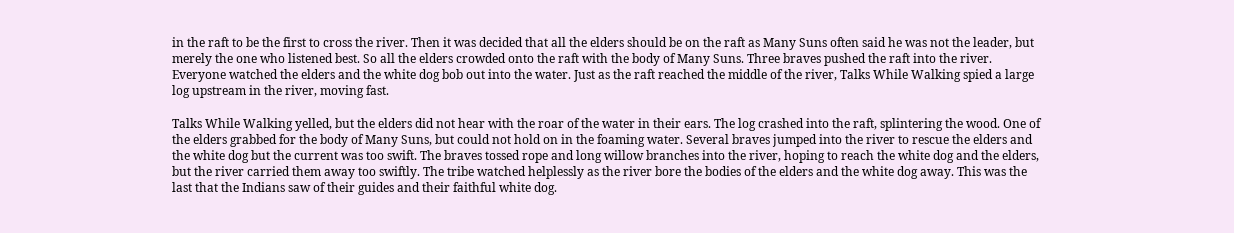in the raft to be the first to cross the river. Then it was decided that all the elders should be on the raft as Many Suns often said he was not the leader, but merely the one who listened best. So all the elders crowded onto the raft with the body of Many Suns. Three braves pushed the raft into the river. Everyone watched the elders and the white dog bob out into the water. Just as the raft reached the middle of the river, Talks While Walking spied a large log upstream in the river, moving fast.

Talks While Walking yelled, but the elders did not hear with the roar of the water in their ears. The log crashed into the raft, splintering the wood. One of the elders grabbed for the body of Many Suns, but could not hold on in the foaming water. Several braves jumped into the river to rescue the elders and the white dog but the current was too swift. The braves tossed rope and long willow branches into the river, hoping to reach the white dog and the elders, but the river carried them away too swiftly. The tribe watched helplessly as the river bore the bodies of the elders and the white dog away. This was the last that the Indians saw of their guides and their faithful white dog.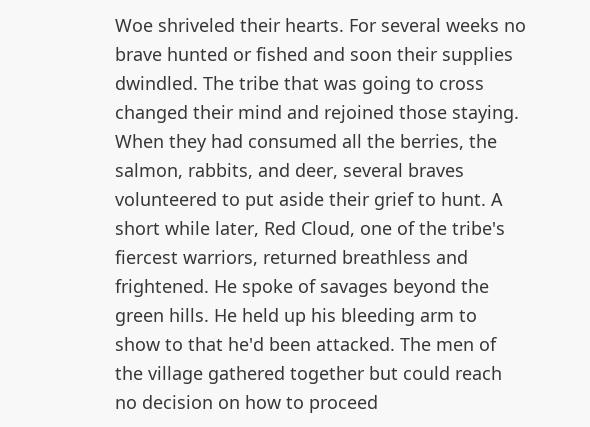Woe shriveled their hearts. For several weeks no brave hunted or fished and soon their supplies dwindled. The tribe that was going to cross changed their mind and rejoined those staying. When they had consumed all the berries, the salmon, rabbits, and deer, several braves volunteered to put aside their grief to hunt. A short while later, Red Cloud, one of the tribe's fiercest warriors, returned breathless and frightened. He spoke of savages beyond the green hills. He held up his bleeding arm to show to that he'd been attacked. The men of the village gathered together but could reach no decision on how to proceed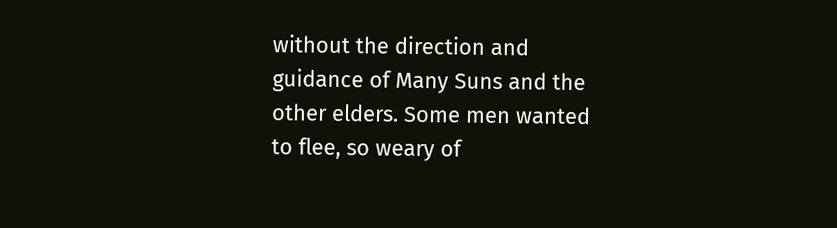without the direction and guidance of Many Suns and the other elders. Some men wanted to flee, so weary of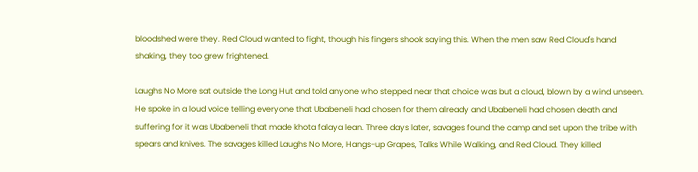bloodshed were they. Red Cloud wanted to fight, though his fingers shook saying this. When the men saw Red Cloud's hand shaking, they too grew frightened.

Laughs No More sat outside the Long Hut and told anyone who stepped near that choice was but a cloud, blown by a wind unseen. He spoke in a loud voice telling everyone that Ubabeneli had chosen for them already and Ubabeneli had chosen death and suffering for it was Ubabeneli that made khota falaya lean. Three days later, savages found the camp and set upon the tribe with spears and knives. The savages killed Laughs No More, Hangs-up Grapes, Talks While Walking, and Red Cloud. They killed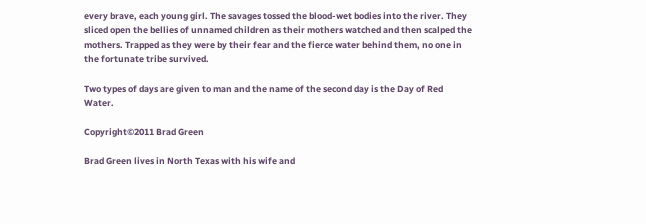every brave, each young girl. The savages tossed the blood-wet bodies into the river. They sliced open the bellies of unnamed children as their mothers watched and then scalped the mothers. Trapped as they were by their fear and the fierce water behind them, no one in the fortunate tribe survived.

Two types of days are given to man and the name of the second day is the Day of Red Water.

Copyright©2011 Brad Green

Brad Green lives in North Texas with his wife and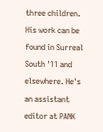three children. His work can be found in Surreal South '11 and elsewhere. He's an assistant editor at PANK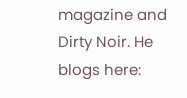magazine and Dirty Noir. He blogs here: